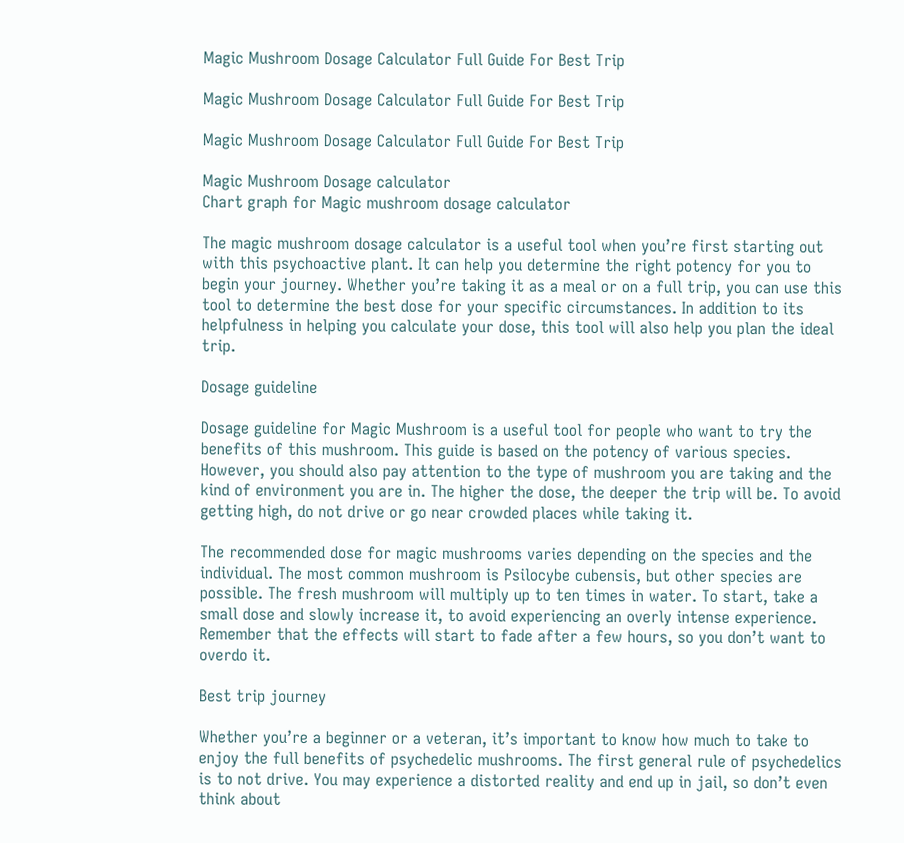Magic Mushroom Dosage Calculator Full Guide For Best Trip

Magic Mushroom Dosage Calculator Full Guide For Best Trip

Magic Mushroom Dosage Calculator Full Guide For Best Trip

Magic Mushroom Dosage calculator
Chart graph for Magic mushroom dosage calculator

The magic mushroom dosage calculator is a useful tool when you’re first starting out with this psychoactive plant. It can help you determine the right potency for you to begin your journey. Whether you’re taking it as a meal or on a full trip, you can use this tool to determine the best dose for your specific circumstances. In addition to its helpfulness in helping you calculate your dose, this tool will also help you plan the ideal trip.

Dosage guideline

Dosage guideline for Magic Mushroom is a useful tool for people who want to try the benefits of this mushroom. This guide is based on the potency of various species. However, you should also pay attention to the type of mushroom you are taking and the kind of environment you are in. The higher the dose, the deeper the trip will be. To avoid getting high, do not drive or go near crowded places while taking it.

The recommended dose for magic mushrooms varies depending on the species and the individual. The most common mushroom is Psilocybe cubensis, but other species are possible. The fresh mushroom will multiply up to ten times in water. To start, take a small dose and slowly increase it, to avoid experiencing an overly intense experience. Remember that the effects will start to fade after a few hours, so you don’t want to overdo it.

Best trip journey

Whether you’re a beginner or a veteran, it’s important to know how much to take to enjoy the full benefits of psychedelic mushrooms. The first general rule of psychedelics is to not drive. You may experience a distorted reality and end up in jail, so don’t even think about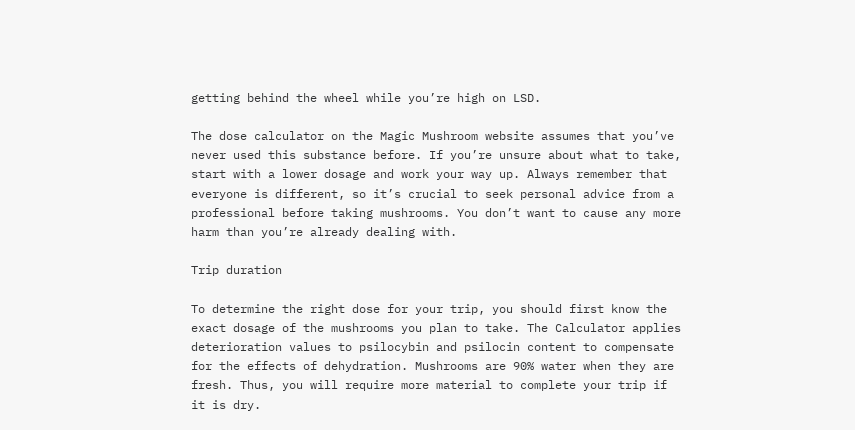getting behind the wheel while you’re high on LSD.

The dose calculator on the Magic Mushroom website assumes that you’ve never used this substance before. If you’re unsure about what to take, start with a lower dosage and work your way up. Always remember that everyone is different, so it’s crucial to seek personal advice from a professional before taking mushrooms. You don’t want to cause any more harm than you’re already dealing with.

Trip duration

To determine the right dose for your trip, you should first know the exact dosage of the mushrooms you plan to take. The Calculator applies deterioration values to psilocybin and psilocin content to compensate for the effects of dehydration. Mushrooms are 90% water when they are fresh. Thus, you will require more material to complete your trip if it is dry.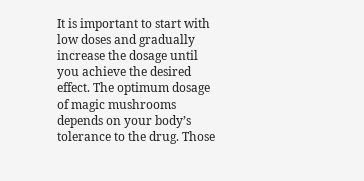It is important to start with low doses and gradually increase the dosage until you achieve the desired effect. The optimum dosage of magic mushrooms depends on your body’s tolerance to the drug. Those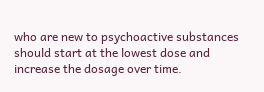who are new to psychoactive substances should start at the lowest dose and increase the dosage over time.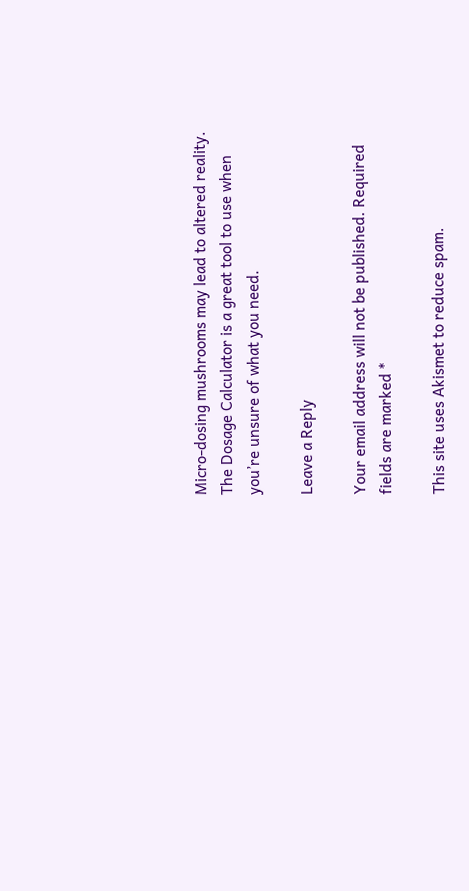Micro-dosing mushrooms may lead to altered reality. The Dosage Calculator is a great tool to use when you’re unsure of what you need.

Leave a Reply

Your email address will not be published. Required fields are marked *

This site uses Akismet to reduce spam.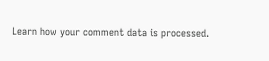Learn how your comment data is processed.